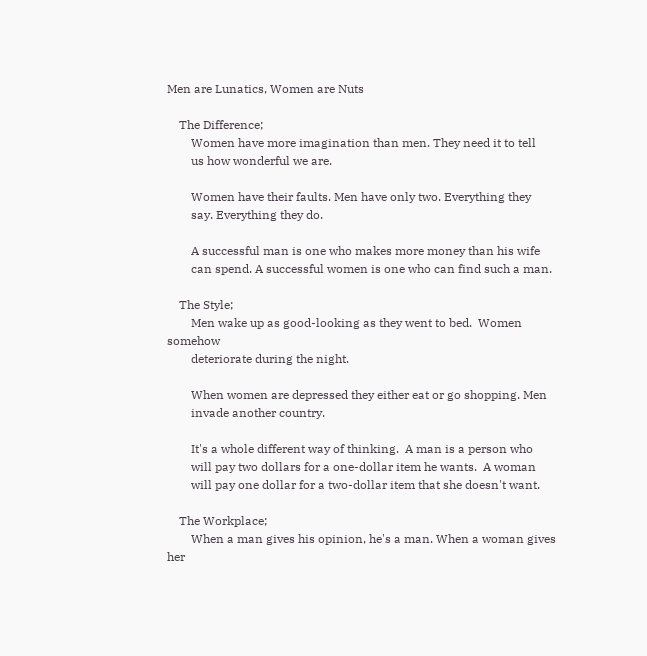Men are Lunatics, Women are Nuts

    The Difference;
        Women have more imagination than men. They need it to tell
        us how wonderful we are.

        Women have their faults. Men have only two. Everything they
        say. Everything they do.

        A successful man is one who makes more money than his wife
        can spend. A successful women is one who can find such a man.

    The Style;
        Men wake up as good-looking as they went to bed.  Women somehow
        deteriorate during the night.

        When women are depressed they either eat or go shopping. Men
        invade another country.

        It's a whole different way of thinking.  A man is a person who
        will pay two dollars for a one-dollar item he wants.  A woman
        will pay one dollar for a two-dollar item that she doesn't want.

    The Workplace;
        When a man gives his opinion, he's a man. When a woman gives her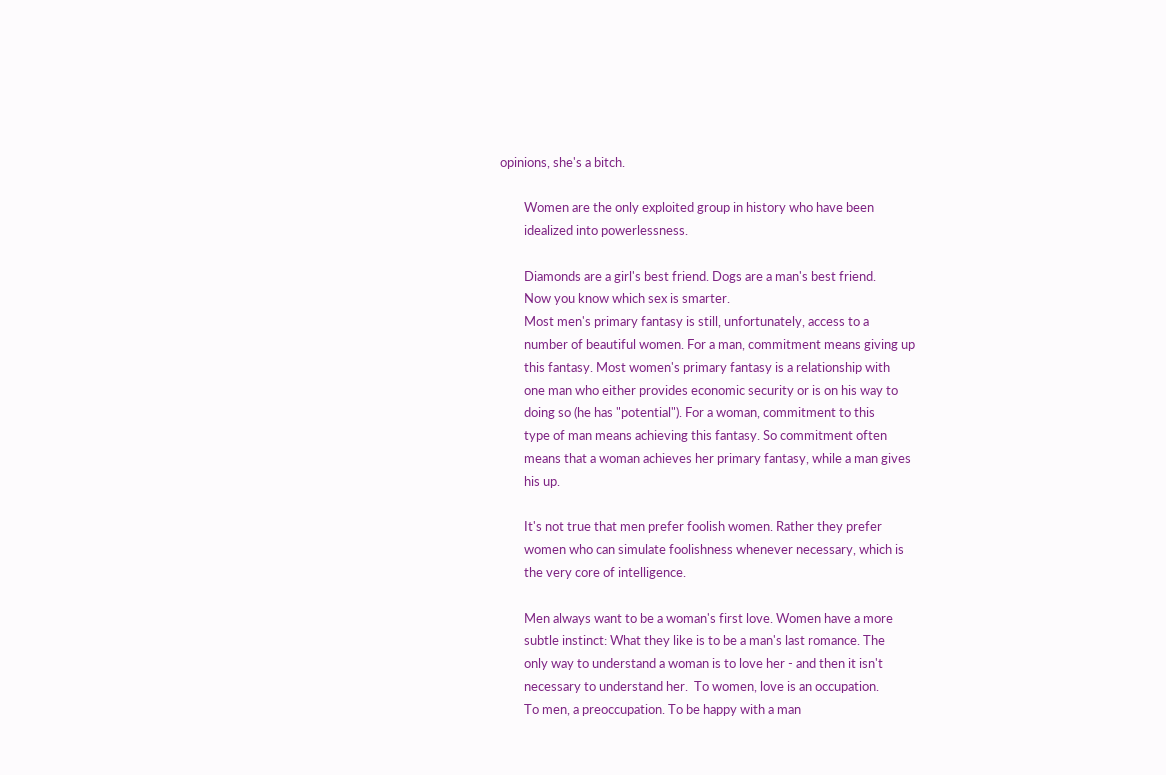opinions, she's a bitch.

        Women are the only exploited group in history who have been
        idealized into powerlessness.

        Diamonds are a girl's best friend. Dogs are a man's best friend.
        Now you know which sex is smarter.
        Most men's primary fantasy is still, unfortunately, access to a
        number of beautiful women. For a man, commitment means giving up
        this fantasy. Most women's primary fantasy is a relationship with
        one man who either provides economic security or is on his way to
        doing so (he has "potential"). For a woman, commitment to this
        type of man means achieving this fantasy. So commitment often
        means that a woman achieves her primary fantasy, while a man gives
        his up.

        It's not true that men prefer foolish women. Rather they prefer
        women who can simulate foolishness whenever necessary, which is
        the very core of intelligence.

        Men always want to be a woman's first love. Women have a more
        subtle instinct: What they like is to be a man's last romance. The
        only way to understand a woman is to love her - and then it isn't
        necessary to understand her.  To women, love is an occupation.
        To men, a preoccupation. To be happy with a man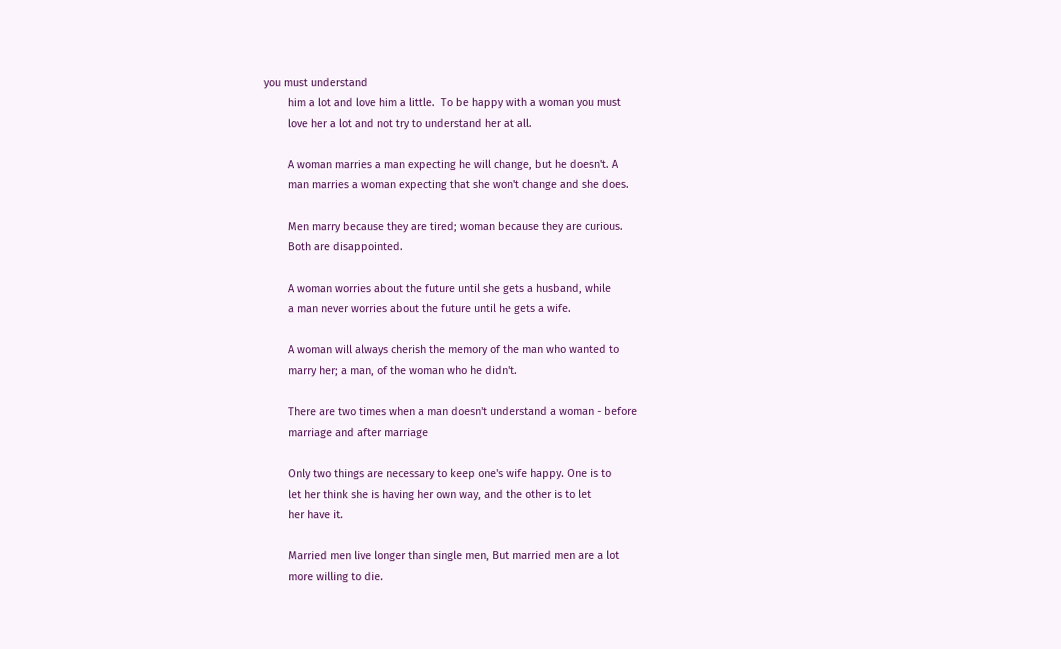you must understand
        him a lot and love him a little.  To be happy with a woman you must
        love her a lot and not try to understand her at all.

        A woman marries a man expecting he will change, but he doesn't. A
        man marries a woman expecting that she won't change and she does.

        Men marry because they are tired; woman because they are curious.
        Both are disappointed.

        A woman worries about the future until she gets a husband, while
        a man never worries about the future until he gets a wife.

        A woman will always cherish the memory of the man who wanted to
        marry her; a man, of the woman who he didn't.

        There are two times when a man doesn't understand a woman - before
        marriage and after marriage

        Only two things are necessary to keep one's wife happy. One is to
        let her think she is having her own way, and the other is to let
        her have it.

        Married men live longer than single men, But married men are a lot
        more willing to die.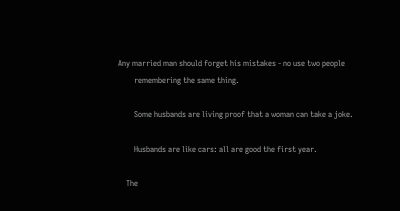Any married man should forget his mistakes - no use two people
        remembering the same thing.

        Some husbands are living proof that a woman can take a joke.

        Husbands are like cars: all are good the first year.

    The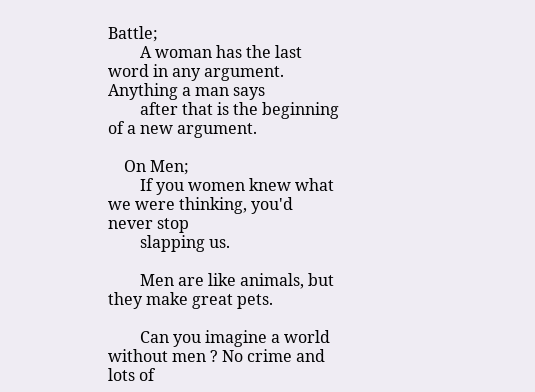Battle;
        A woman has the last word in any argument. Anything a man says
        after that is the beginning of a new argument.

    On Men;
        If you women knew what we were thinking, you'd never stop
        slapping us.

        Men are like animals, but they make great pets.

        Can you imagine a world without men ? No crime and lots of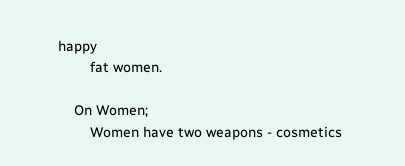happy
        fat women.

    On Women;
        Women have two weapons - cosmetics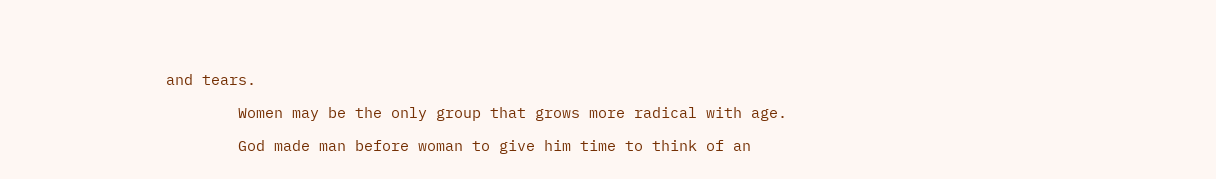and tears.

        Women may be the only group that grows more radical with age.

        God made man before woman to give him time to think of an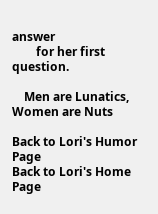answer
        for her first question.

    Men are Lunatics, Women are Nuts

Back to Lori's Humor Page
Back to Lori's Home Page